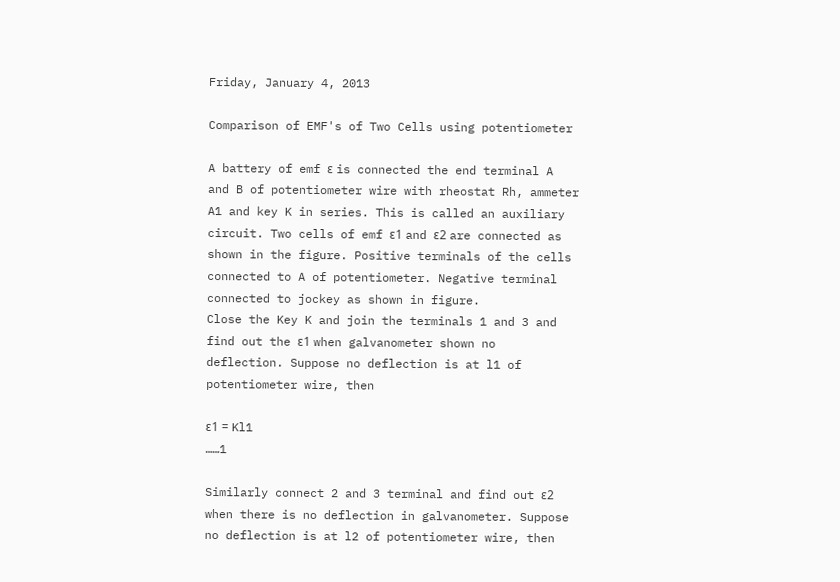Friday, January 4, 2013

Comparison of EMF's of Two Cells using potentiometer

A battery of emf ε is connected the end terminal A and B of potentiometer wire with rheostat Rh, ammeter A1 and key K in series. This is called an auxiliary circuit. Two cells of emf ε1 and ε2 are connected as shown in the figure. Positive terminals of the cells connected to A of potentiometer. Negative terminal connected to jockey as shown in figure.
Close the Key K and join the terminals 1 and 3 and find out the ε1 when galvanometer shown no deflection. Suppose no deflection is at l1 of potentiometer wire, then

ε1 = Kl1                                                                                     ……1

Similarly connect 2 and 3 terminal and find out ε2 when there is no deflection in galvanometer. Suppose no deflection is at l2 of potentiometer wire, then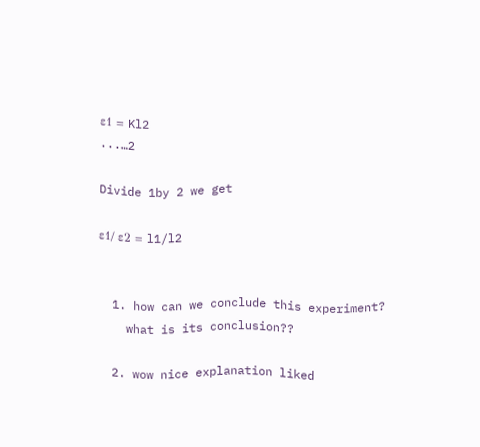ε1 = Kl2                                                                                     ...…2

Divide 1by 2 we get

ε1/ ε2 = l1/l2


  1. how can we conclude this experiment?
    what is its conclusion??

  2. wow nice explanation liked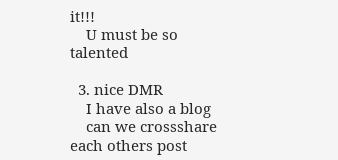it!!!
    U must be so talented

  3. nice DMR
    I have also a blog
    can we crossshare each others post